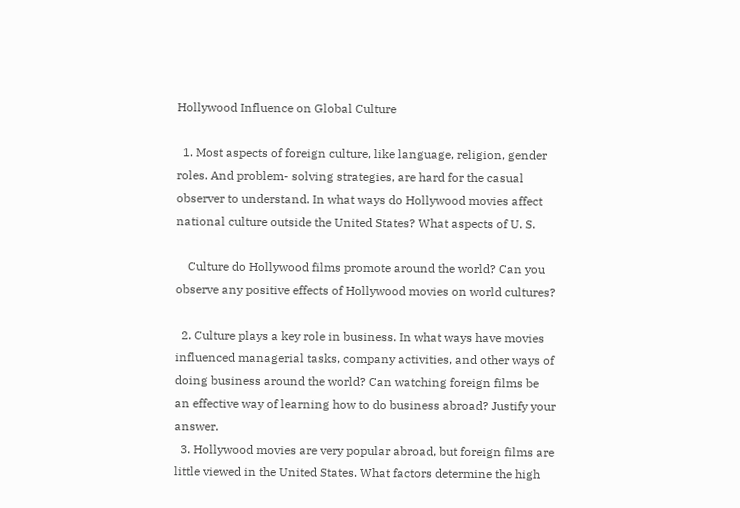Hollywood Influence on Global Culture

  1. Most aspects of foreign culture, like language, religion, gender roles. And problem- solving strategies, are hard for the casual observer to understand. In what ways do Hollywood movies affect national culture outside the United States? What aspects of U. S.

    Culture do Hollywood films promote around the world? Can you observe any positive effects of Hollywood movies on world cultures?

  2. Culture plays a key role in business. In what ways have movies influenced managerial tasks, company activities, and other ways of doing business around the world? Can watching foreign films be an effective way of learning how to do business abroad? Justify your answer.
  3. Hollywood movies are very popular abroad, but foreign films are little viewed in the United States. What factors determine the high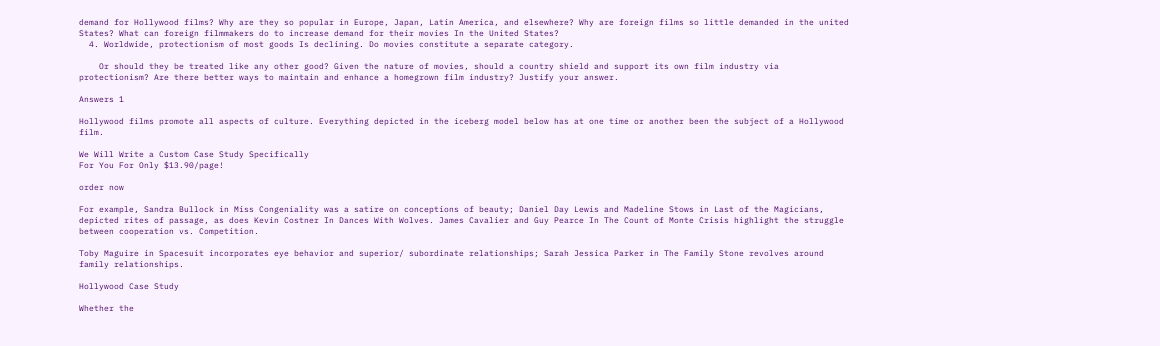demand for Hollywood films? Why are they so popular in Europe, Japan, Latin America, and elsewhere? Why are foreign films so little demanded in the united States? What can foreign filmmakers do to increase demand for their movies In the United States?
  4. Worldwide, protectionism of most goods Is declining. Do movies constitute a separate category.

    Or should they be treated like any other good? Given the nature of movies, should a country shield and support its own film industry via protectionism? Are there better ways to maintain and enhance a homegrown film industry? Justify your answer.

Answers 1

Hollywood films promote all aspects of culture. Everything depicted in the iceberg model below has at one time or another been the subject of a Hollywood film.

We Will Write a Custom Case Study Specifically
For You For Only $13.90/page!

order now

For example, Sandra Bullock in Miss Congeniality was a satire on conceptions of beauty; Daniel Day Lewis and Madeline Stows in Last of the Magicians, depicted rites of passage, as does Kevin Costner In Dances With Wolves. James Cavalier and Guy Pearce In The Count of Monte Crisis highlight the struggle between cooperation vs. Competition.

Toby Maguire in Spacesuit incorporates eye behavior and superior/ subordinate relationships; Sarah Jessica Parker in The Family Stone revolves around family relationships.

Hollywood Case Study

Whether the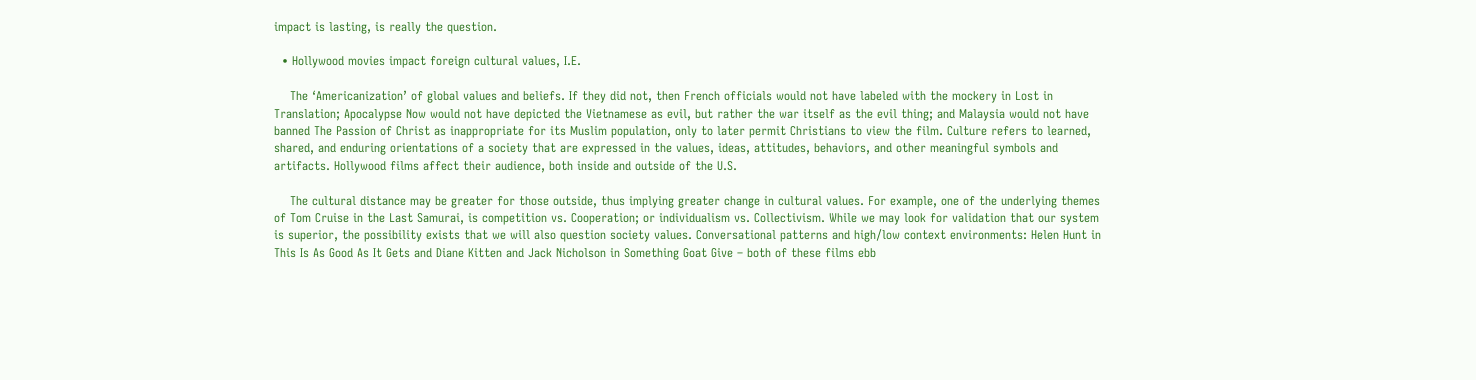impact is lasting, is really the question.

  • Hollywood movies impact foreign cultural values, I.E.

    The ‘Americanization’ of global values and beliefs. If they did not, then French officials would not have labeled with the mockery in Lost in Translation; Apocalypse Now would not have depicted the Vietnamese as evil, but rather the war itself as the evil thing; and Malaysia would not have banned The Passion of Christ as inappropriate for its Muslim population, only to later permit Christians to view the film. Culture refers to learned, shared, and enduring orientations of a society that are expressed in the values, ideas, attitudes, behaviors, and other meaningful symbols and artifacts. Hollywood films affect their audience, both inside and outside of the U.S.

    The cultural distance may be greater for those outside, thus implying greater change in cultural values. For example, one of the underlying themes of Tom Cruise in the Last Samurai, is competition vs. Cooperation; or individualism vs. Collectivism. While we may look for validation that our system is superior, the possibility exists that we will also question society values. Conversational patterns and high/low context environments: Helen Hunt in This Is As Good As It Gets and Diane Kitten and Jack Nicholson in Something Goat Give – both of these films ebb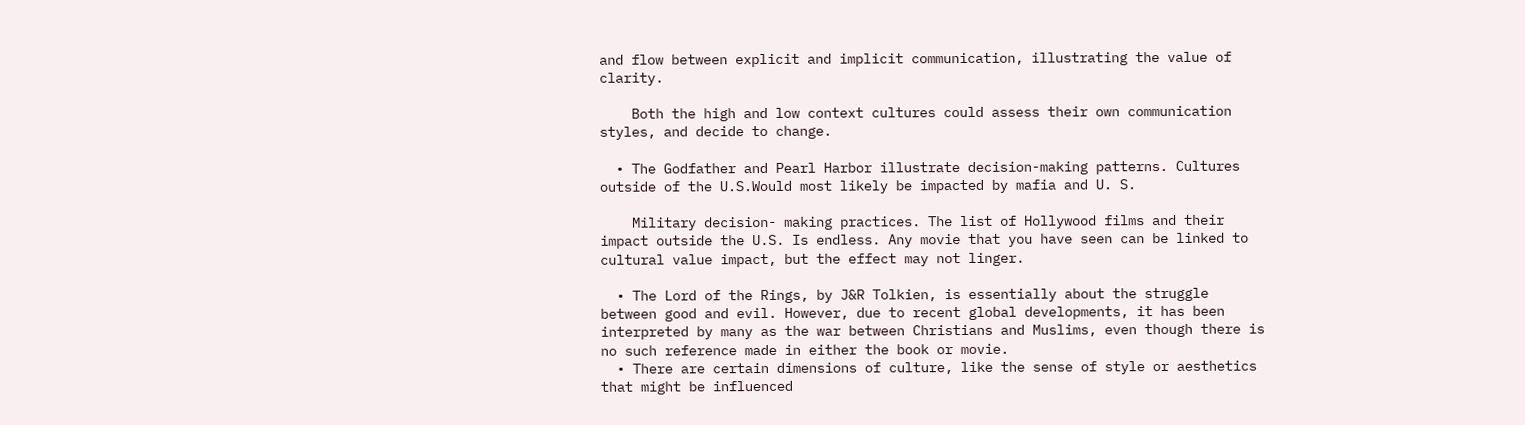and flow between explicit and implicit communication, illustrating the value of clarity.

    Both the high and low context cultures could assess their own communication styles, and decide to change.

  • The Godfather and Pearl Harbor illustrate decision-making patterns. Cultures outside of the U.S.Would most likely be impacted by mafia and U. S.

    Military decision- making practices. The list of Hollywood films and their impact outside the U.S. Is endless. Any movie that you have seen can be linked to cultural value impact, but the effect may not linger.

  • The Lord of the Rings, by J&R Tolkien, is essentially about the struggle between good and evil. However, due to recent global developments, it has been interpreted by many as the war between Christians and Muslims, even though there is no such reference made in either the book or movie.
  • There are certain dimensions of culture, like the sense of style or aesthetics that might be influenced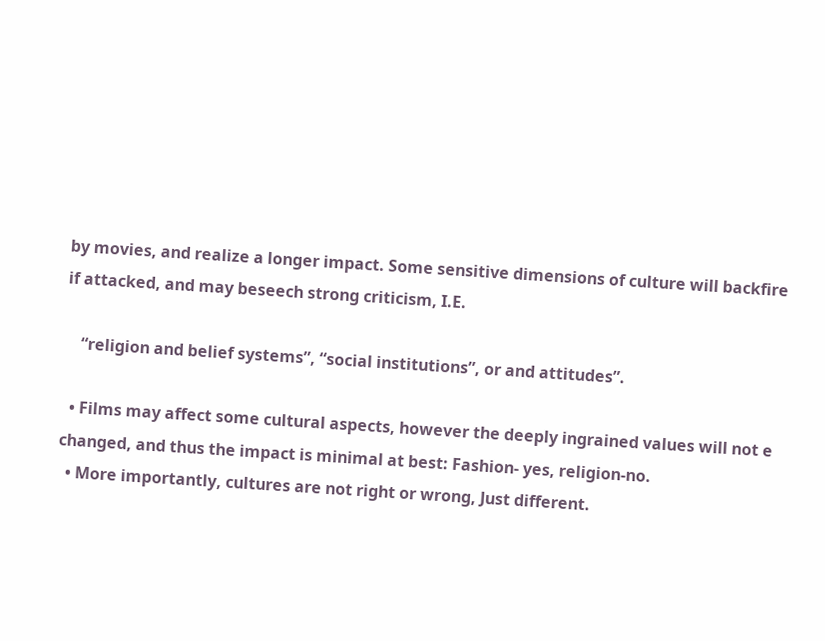by movies, and realize a longer impact. Some sensitive dimensions of culture will backfire if attacked, and may beseech strong criticism, I.E.

    “religion and belief systems”, “social institutions”, or and attitudes”.

  • Films may affect some cultural aspects, however the deeply ingrained values will not e changed, and thus the impact is minimal at best: Fashion- yes, religion-no.
  • More importantly, cultures are not right or wrong, Just different.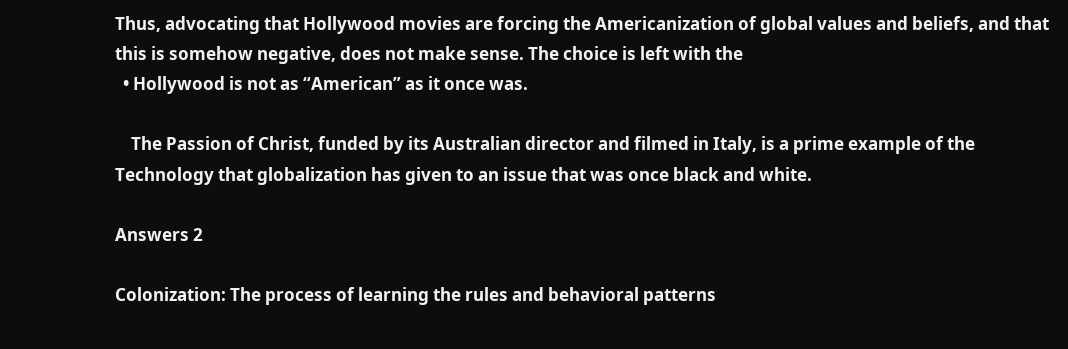Thus, advocating that Hollywood movies are forcing the Americanization of global values and beliefs, and that this is somehow negative, does not make sense. The choice is left with the
  • Hollywood is not as “American” as it once was.

    The Passion of Christ, funded by its Australian director and filmed in Italy, is a prime example of the Technology that globalization has given to an issue that was once black and white.

Answers 2

Colonization: The process of learning the rules and behavioral patterns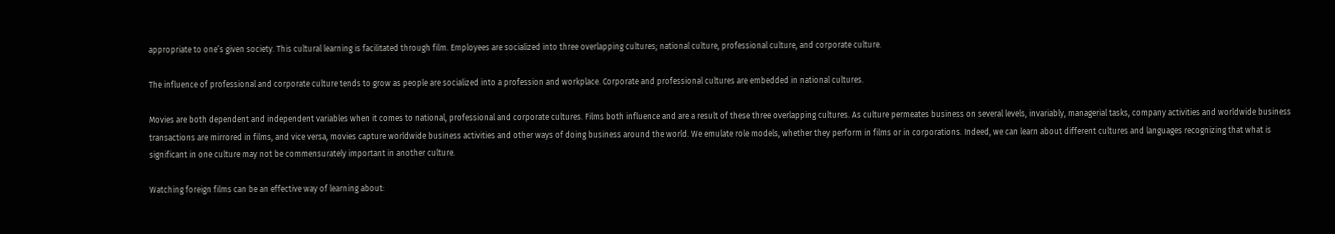appropriate to one’s given society. This cultural learning is facilitated through film. Employees are socialized into three overlapping cultures; national culture, professional culture, and corporate culture.

The influence of professional and corporate culture tends to grow as people are socialized into a profession and workplace. Corporate and professional cultures are embedded in national cultures.

Movies are both dependent and independent variables when it comes to national, professional and corporate cultures. Films both influence and are a result of these three overlapping cultures. As culture permeates business on several levels, invariably, managerial tasks, company activities and worldwide business transactions are mirrored in films, and vice versa, movies capture worldwide business activities and other ways of doing business around the world. We emulate role models, whether they perform in films or in corporations. Indeed, we can learn about different cultures and languages recognizing that what is significant in one culture may not be commensurately important in another culture.

Watching foreign films can be an effective way of learning about: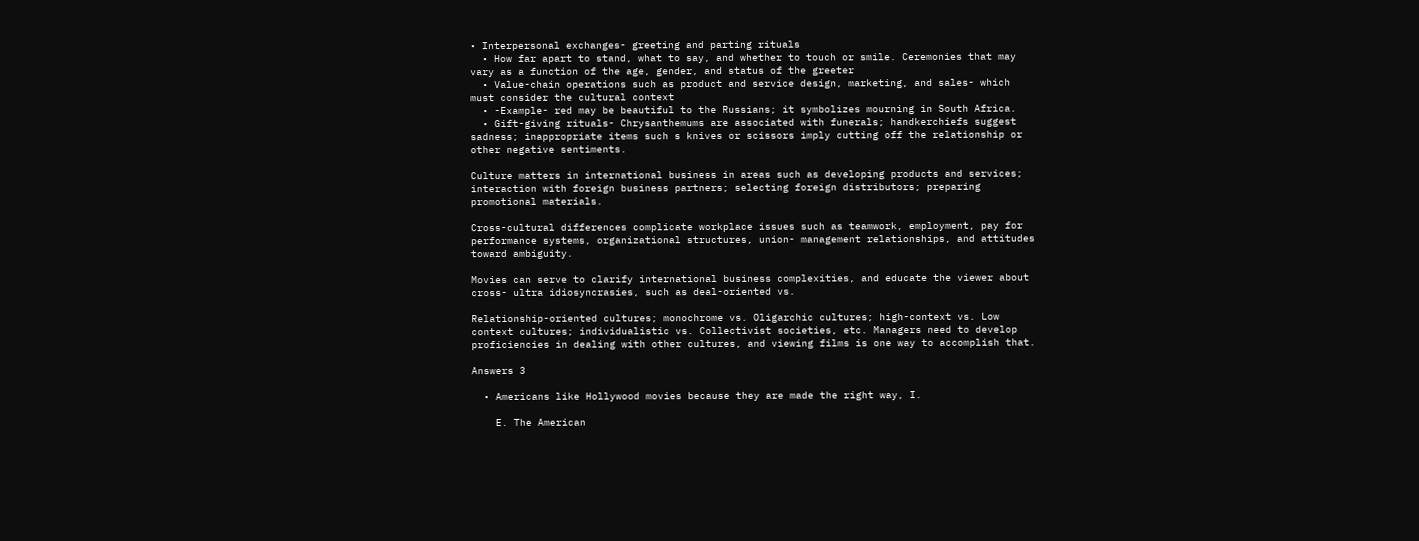• Interpersonal exchanges- greeting and parting rituals
  • How far apart to stand, what to say, and whether to touch or smile. Ceremonies that may vary as a function of the age, gender, and status of the greeter
  • Value-chain operations such as product and service design, marketing, and sales- which must consider the cultural context
  • -Example- red may be beautiful to the Russians; it symbolizes mourning in South Africa.
  • Gift-giving rituals- Chrysanthemums are associated with funerals; handkerchiefs suggest sadness; inappropriate items such s knives or scissors imply cutting off the relationship or other negative sentiments.

Culture matters in international business in areas such as developing products and services; interaction with foreign business partners; selecting foreign distributors; preparing promotional materials.

Cross-cultural differences complicate workplace issues such as teamwork, employment, pay for performance systems, organizational structures, union- management relationships, and attitudes toward ambiguity.

Movies can serve to clarify international business complexities, and educate the viewer about cross- ultra idiosyncrasies, such as deal-oriented vs.

Relationship-oriented cultures; monochrome vs. Oligarchic cultures; high-context vs. Low context cultures; individualistic vs. Collectivist societies, etc. Managers need to develop proficiencies in dealing with other cultures, and viewing films is one way to accomplish that.

Answers 3

  • Americans like Hollywood movies because they are made the right way, I.

    E. The American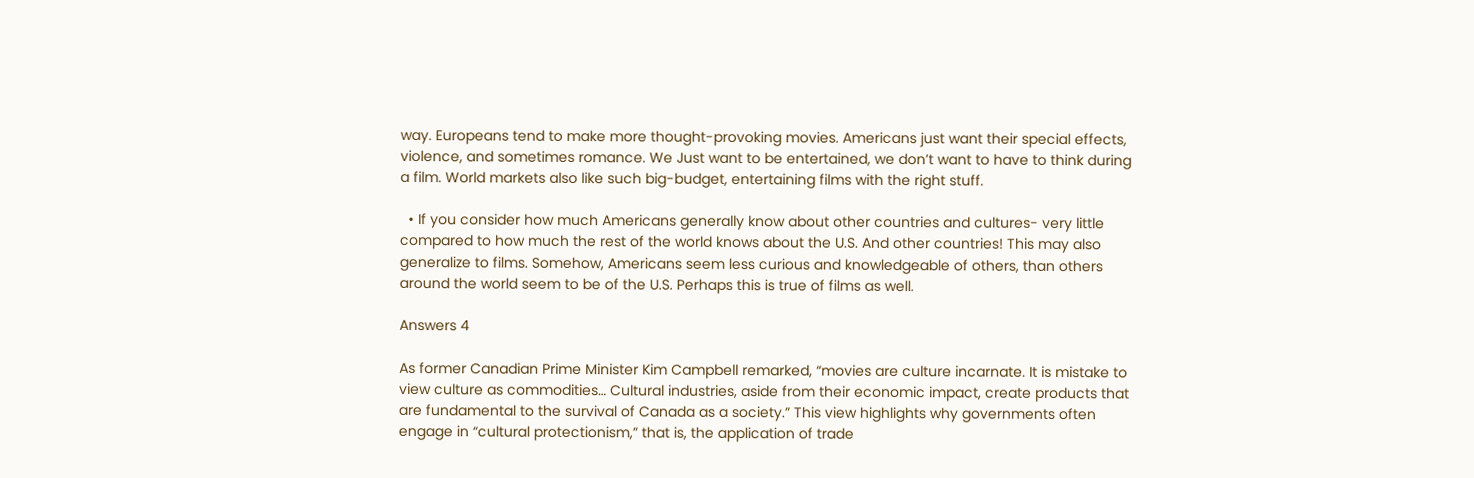way. Europeans tend to make more thought-provoking movies. Americans just want their special effects, violence, and sometimes romance. We Just want to be entertained, we don’t want to have to think during a film. World markets also like such big-budget, entertaining films with the right stuff.

  • If you consider how much Americans generally know about other countries and cultures- very little compared to how much the rest of the world knows about the U.S. And other countries! This may also generalize to films. Somehow, Americans seem less curious and knowledgeable of others, than others around the world seem to be of the U.S. Perhaps this is true of films as well.

Answers 4

As former Canadian Prime Minister Kim Campbell remarked, “movies are culture incarnate. It is mistake to view culture as commodities… Cultural industries, aside from their economic impact, create products that are fundamental to the survival of Canada as a society.” This view highlights why governments often engage in “cultural protectionism,” that is, the application of trade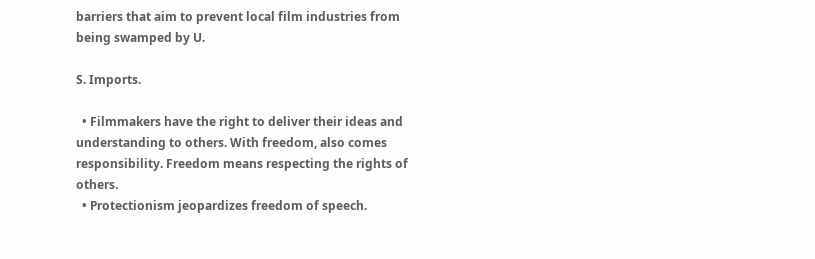barriers that aim to prevent local film industries from being swamped by U.

S. Imports.

  • Filmmakers have the right to deliver their ideas and understanding to others. With freedom, also comes responsibility. Freedom means respecting the rights of others.
  • Protectionism jeopardizes freedom of speech.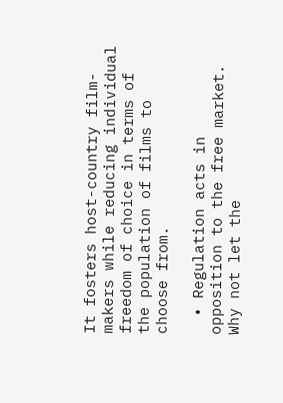It fosters host-country film-makers while reducing individual freedom of choice in terms of the population of films to choose from.

  • Regulation acts in opposition to the free market. Why not let the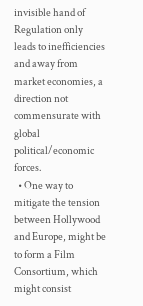invisible hand of Regulation only leads to inefficiencies and away from market economies, a direction not commensurate with global political/economic forces.
  • One way to mitigate the tension between Hollywood and Europe, might be to form a Film Consortium, which might consist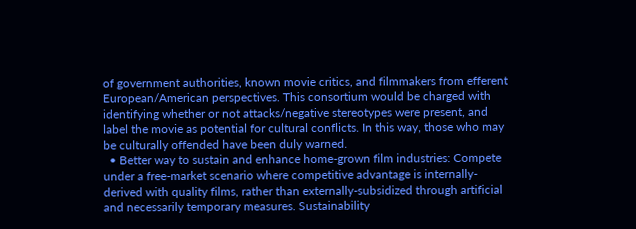of government authorities, known movie critics, and filmmakers from efferent European/American perspectives. This consortium would be charged with identifying whether or not attacks/negative stereotypes were present, and label the movie as potential for cultural conflicts. In this way, those who may be culturally offended have been duly warned.
  • Better way to sustain and enhance home-grown film industries: Compete under a free-market scenario where competitive advantage is internally-derived with quality films, rather than externally-subsidized through artificial and necessarily temporary measures. Sustainability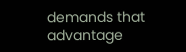demands that advantage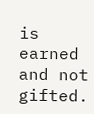is earned and not gifted.